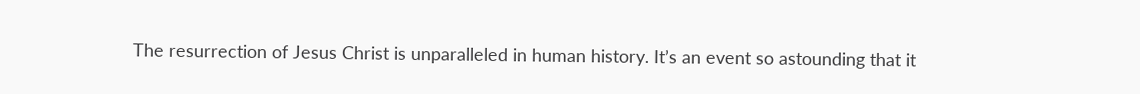The resurrection of Jesus Christ is unparalleled in human history. It’s an event so astounding that it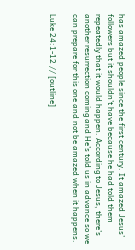has amazed people since the first century. It amazed Jesus’ followers but it shouldn’t have because he had told them repeatedly that it would happen. According to Jesus, there’s another resurrection coming and He’s told us in advance so we can prepare for this one and not be amazed when it happens.

Luke 24:1-12 // [outline]